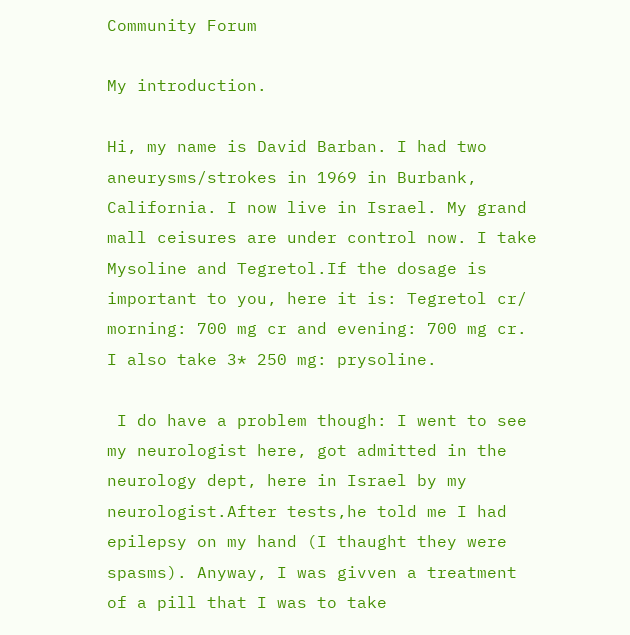Community Forum

My introduction.

Hi, my name is David Barban. I had two aneurysms/strokes in 1969 in Burbank, California. I now live in Israel. My grand mall ceisures are under control now. I take Mysoline and Tegretol.If the dosage is important to you, here it is: Tegretol cr/ morning: 700 mg cr and evening: 700 mg cr. I also take 3* 250 mg: prysoline.

 I do have a problem though: I went to see my neurologist here, got admitted in the neurology dept, here in Israel by my neurologist.After tests,he told me I had epilepsy on my hand (I thaught they were spasms). Anyway, I was givven a treatment of a pill that I was to take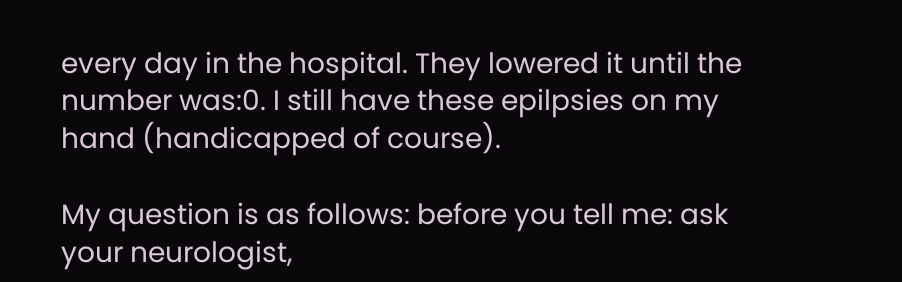every day in the hospital. They lowered it until the number was:0. I still have these epilpsies on my hand (handicapped of course).

My question is as follows: before you tell me: ask your neurologist,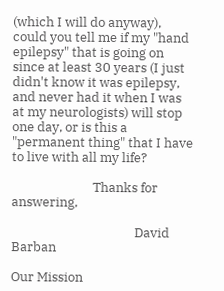(which I will do anyway), could you tell me if my "hand epilepsy" that is going on since at least 30 years (I just didn't know it was epilepsy, and never had it when I was at my neurologists) will stop one day, or is this a "permanent thing" that I have to live with all my life?

                           Thanks for answering,

                                         David Barban

Our Mission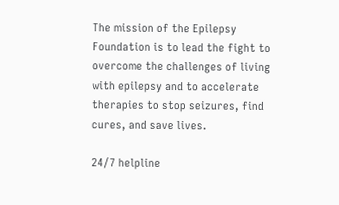The mission of the Epilepsy Foundation is to lead the fight to overcome the challenges of living with epilepsy and to accelerate therapies to stop seizures, find cures, and save lives.

24/7 helpline